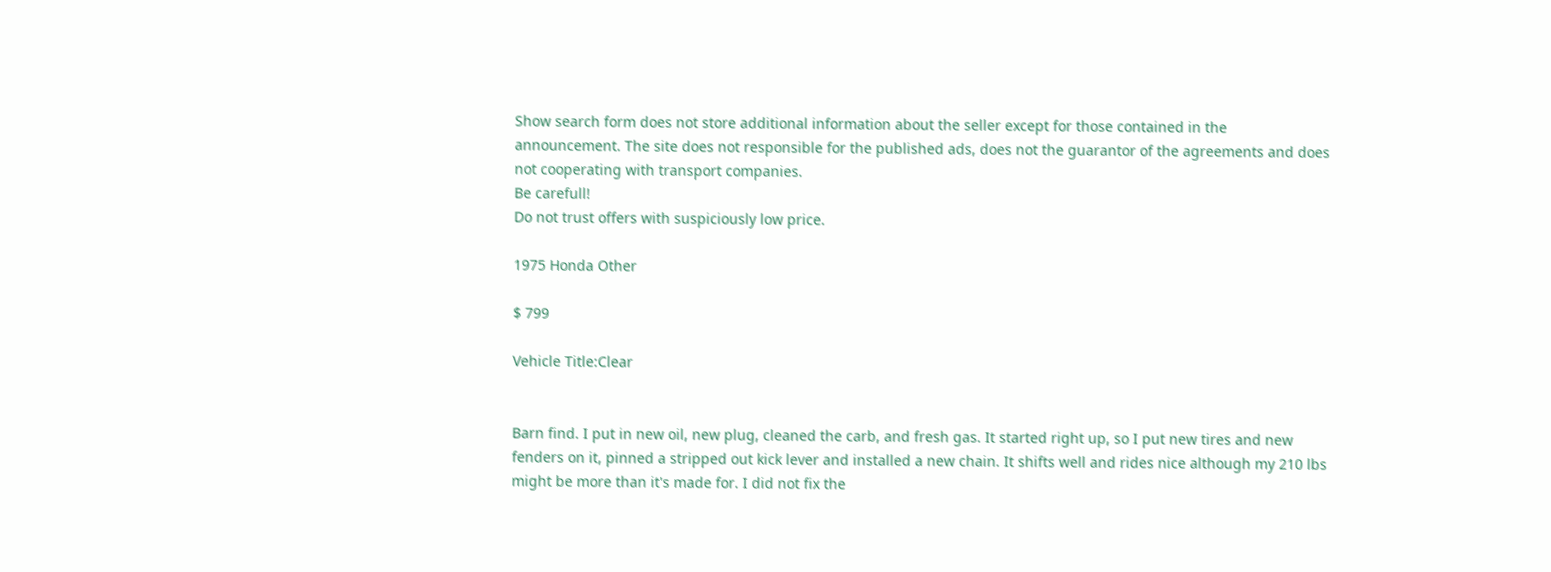Show search form does not store additional information about the seller except for those contained in the announcement. The site does not responsible for the published ads, does not the guarantor of the agreements and does not cooperating with transport companies.
Be carefull!
Do not trust offers with suspiciously low price.

1975 Honda Other

$ 799

Vehicle Title:Clear


Barn find. I put in new oil, new plug, cleaned the carb, and fresh gas. It started right up, so I put new tires and new fenders on it, pinned a stripped out kick lever and installed a new chain. It shifts well and rides nice although my 210 lbs might be more than it's made for. I did not fix the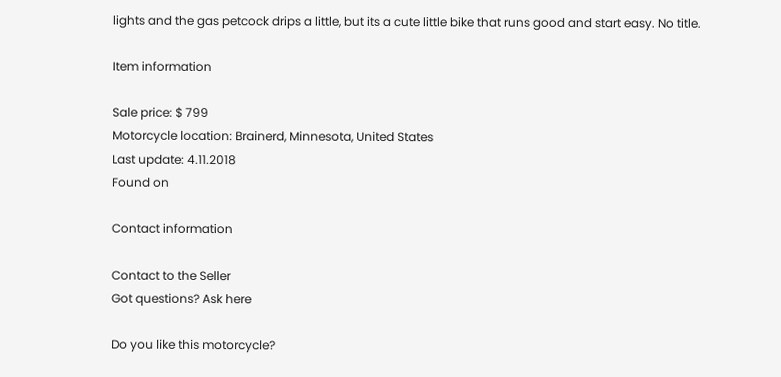lights and the gas petcock drips a little, but its a cute little bike that runs good and start easy. No title.

Item information

Sale price: $ 799
Motorcycle location: Brainerd, Minnesota, United States
Last update: 4.11.2018
Found on

Contact information

Contact to the Seller
Got questions? Ask here

Do you like this motorcycle?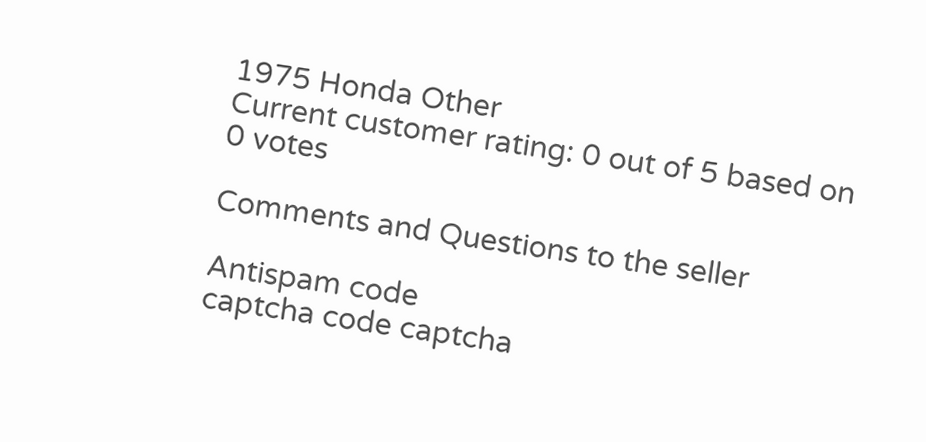1975 Honda Other
Current customer rating: 0 out of 5 based on 0 votes

Comments and Questions to the seller

Antispam code
captcha code captcha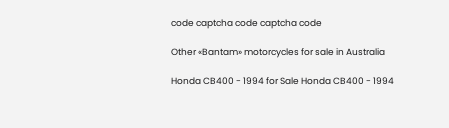code captcha code captcha code

Other «Bantam» motorcycles for sale in Australia

Honda CB400 - 1994 for Sale Honda CB400 - 1994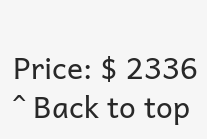Price: $ 2336
^ Back to top